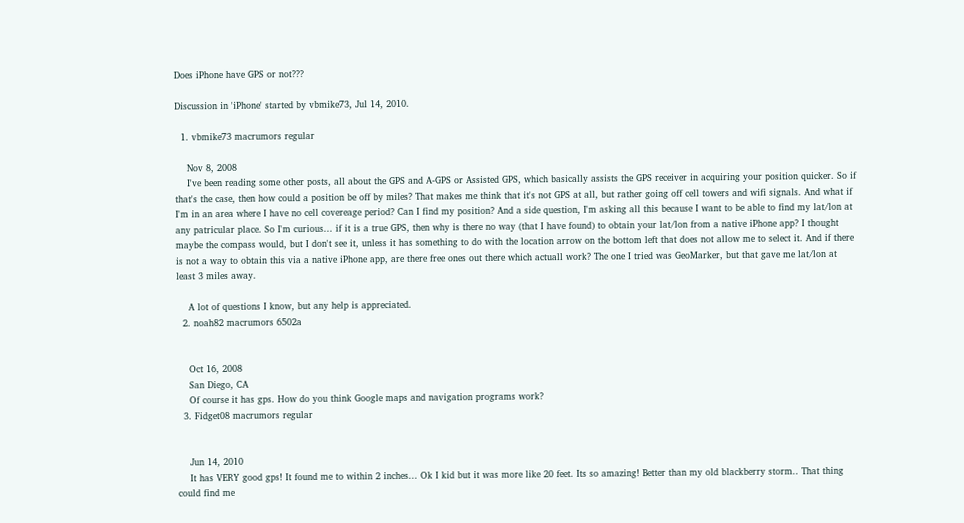Does iPhone have GPS or not???

Discussion in 'iPhone' started by vbmike73, Jul 14, 2010.

  1. vbmike73 macrumors regular

    Nov 8, 2008
    I've been reading some other posts, all about the GPS and A-GPS or Assisted GPS, which basically assists the GPS receiver in acquiring your position quicker. So if that's the case, then how could a position be off by miles? That makes me think that it's not GPS at all, but rather going off cell towers and wifi signals. And what if I'm in an area where I have no cell covereage period? Can I find my position? And a side question, I'm asking all this because I want to be able to find my lat/lon at any patricular place. So I'm curious... if it is a true GPS, then why is there no way (that I have found) to obtain your lat/lon from a native iPhone app? I thought maybe the compass would, but I don't see it, unless it has something to do with the location arrow on the bottom left that does not allow me to select it. And if there is not a way to obtain this via a native iPhone app, are there free ones out there which actuall work? The one I tried was GeoMarker, but that gave me lat/lon at least 3 miles away.

    A lot of questions I know, but any help is appreciated.
  2. noah82 macrumors 6502a


    Oct 16, 2008
    San Diego, CA
    Of course it has gps. How do you think Google maps and navigation programs work?
  3. Fidget08 macrumors regular


    Jun 14, 2010
    It has VERY good gps! It found me to within 2 inches... Ok I kid but it was more like 20 feet. Its so amazing! Better than my old blackberry storm.. That thing could find me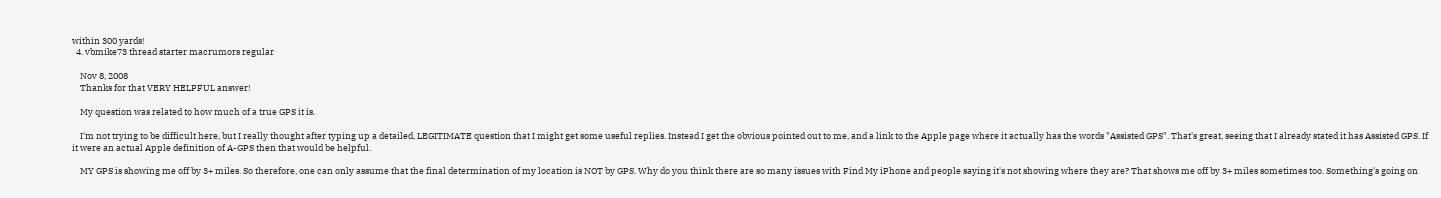within 300 yards!
  4. vbmike73 thread starter macrumors regular

    Nov 8, 2008
    Thanks for that VERY HELPFUL answer!

    My question was related to how much of a true GPS it is.

    I'm not trying to be difficult here, but I really thought after typing up a detailed, LEGITIMATE question that I might get some useful replies. Instead I get the obvious pointed out to me, and a link to the Apple page where it actually has the words "Assisted GPS". That's great, seeing that I already stated it has Assisted GPS. If it were an actual Apple definition of A-GPS then that would be helpful.

    MY GPS is showing me off by 3+ miles. So therefore, one can only assume that the final determination of my location is NOT by GPS. Why do you think there are so many issues with Find My iPhone and people saying it's not showing where they are? That shows me off by 3+ miles sometimes too. Something's going on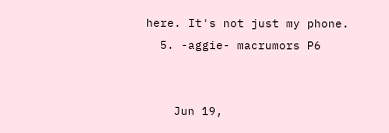here. It's not just my phone.
  5. -aggie- macrumors P6


    Jun 19,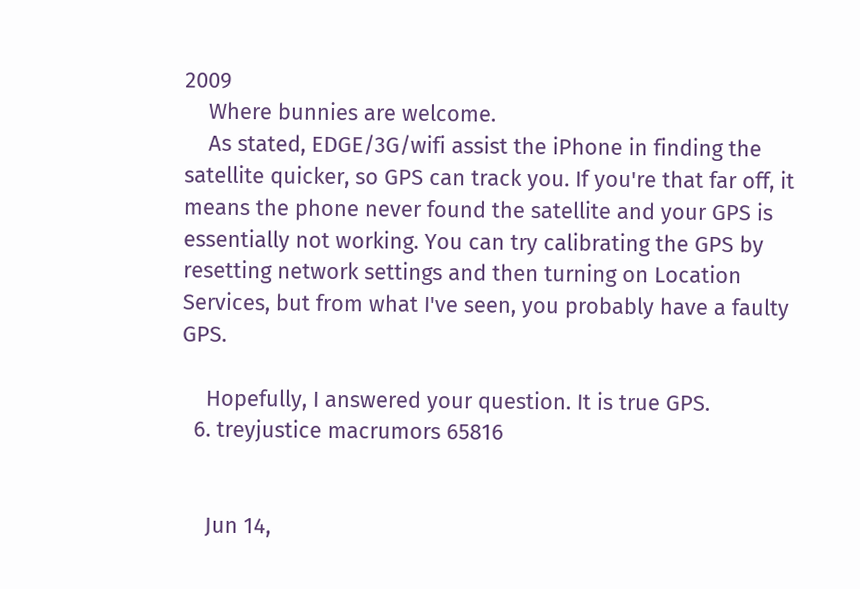2009
    Where bunnies are welcome.
    As stated, EDGE/3G/wifi assist the iPhone in finding the satellite quicker, so GPS can track you. If you're that far off, it means the phone never found the satellite and your GPS is essentially not working. You can try calibrating the GPS by resetting network settings and then turning on Location Services, but from what I've seen, you probably have a faulty GPS.

    Hopefully, I answered your question. It is true GPS.
  6. treyjustice macrumors 65816


    Jun 14,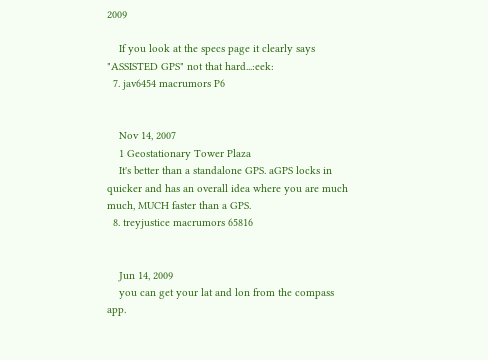2009

    If you look at the specs page it clearly says "ASSISTED GPS" not that hard...:eek:
  7. jav6454 macrumors P6


    Nov 14, 2007
    1 Geostationary Tower Plaza
    It's better than a standalone GPS. aGPS locks in quicker and has an overall idea where you are much much, MUCH faster than a GPS.
  8. treyjustice macrumors 65816


    Jun 14, 2009
    you can get your lat and lon from the compass app.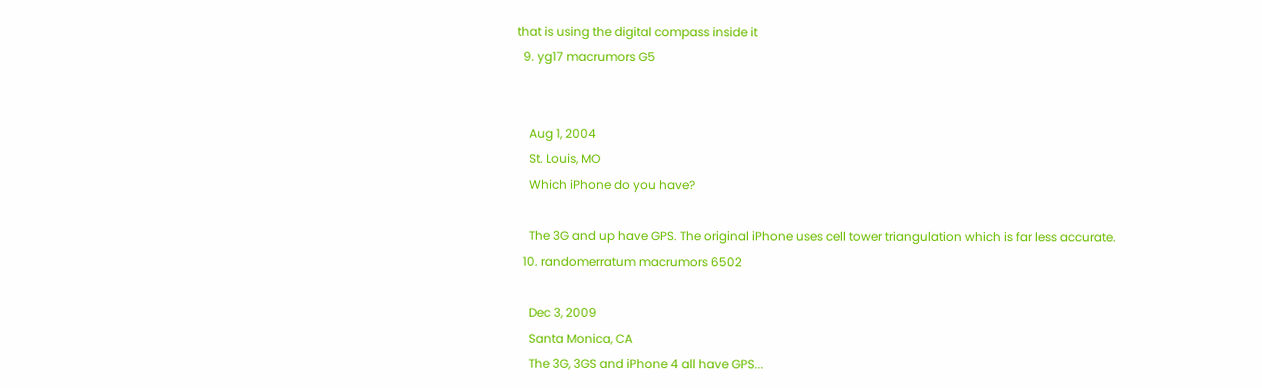that is using the digital compass inside it
  9. yg17 macrumors G5


    Aug 1, 2004
    St. Louis, MO
    Which iPhone do you have?

    The 3G and up have GPS. The original iPhone uses cell tower triangulation which is far less accurate.
  10. randomerratum macrumors 6502

    Dec 3, 2009
    Santa Monica, CA
    The 3G, 3GS and iPhone 4 all have GPS...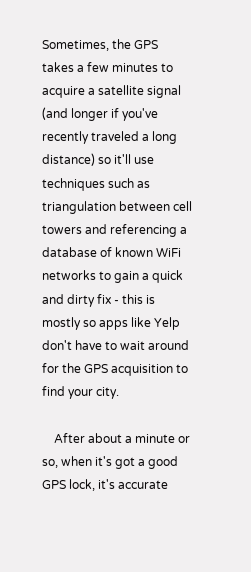Sometimes, the GPS takes a few minutes to acquire a satellite signal (and longer if you've recently traveled a long distance) so it'll use techniques such as triangulation between cell towers and referencing a database of known WiFi networks to gain a quick and dirty fix - this is mostly so apps like Yelp don't have to wait around for the GPS acquisition to find your city.

    After about a minute or so, when it's got a good GPS lock, it's accurate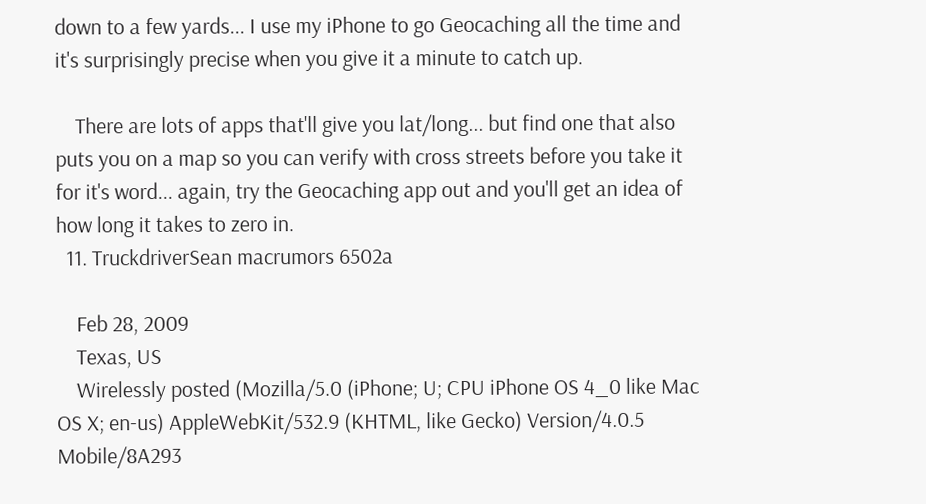down to a few yards... I use my iPhone to go Geocaching all the time and it's surprisingly precise when you give it a minute to catch up.

    There are lots of apps that'll give you lat/long... but find one that also puts you on a map so you can verify with cross streets before you take it for it's word... again, try the Geocaching app out and you'll get an idea of how long it takes to zero in.
  11. TruckdriverSean macrumors 6502a

    Feb 28, 2009
    Texas, US
    Wirelessly posted (Mozilla/5.0 (iPhone; U; CPU iPhone OS 4_0 like Mac OS X; en-us) AppleWebKit/532.9 (KHTML, like Gecko) Version/4.0.5 Mobile/8A293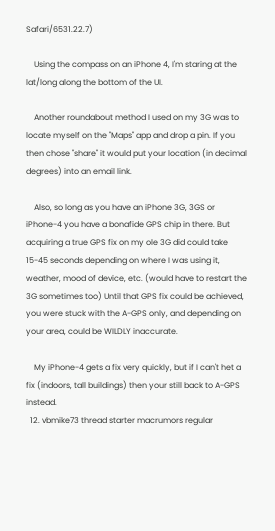Safari/6531.22.7)

    Using the compass on an iPhone 4, I'm staring at the lat/long along the bottom of the UI.

    Another roundabout method I used on my 3G was to locate myself on the "Maps" app and drop a pin. If you then chose "share" it would put your location (in decimal degrees) into an email link.

    Also, so long as you have an iPhone 3G, 3GS or iPhone-4 you have a bonafide GPS chip in there. But acquiring a true GPS fix on my ole 3G did could take 15-45 seconds depending on where I was using it, weather, mood of device, etc. (would have to restart the 3G sometimes too) Until that GPS fix could be achieved, you were stuck with the A-GPS only, and depending on your area, could be WILDLY inaccurate.

    My iPhone-4 gets a fix very quickly, but if I can't het a fix (indoors, tall buildings) then your still back to A-GPS instead.
  12. vbmike73 thread starter macrumors regular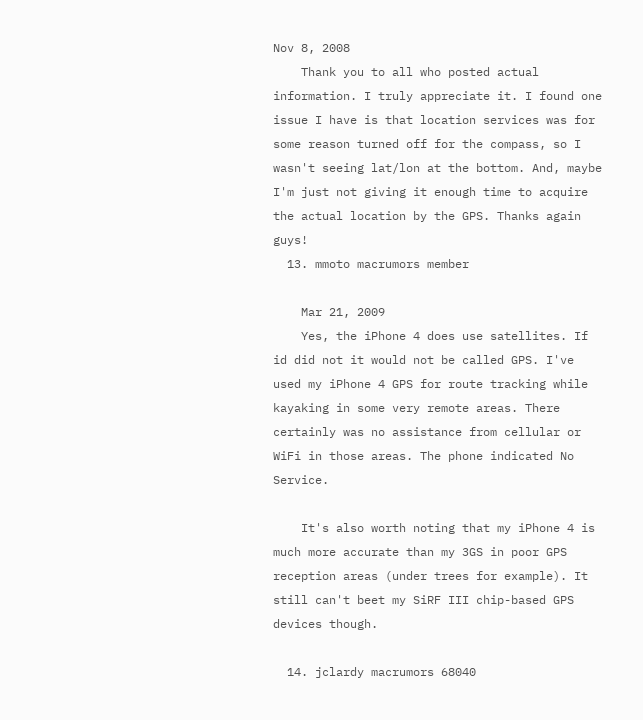Nov 8, 2008
    Thank you to all who posted actual information. I truly appreciate it. I found one issue I have is that location services was for some reason turned off for the compass, so I wasn't seeing lat/lon at the bottom. And, maybe I'm just not giving it enough time to acquire the actual location by the GPS. Thanks again guys!
  13. mmoto macrumors member

    Mar 21, 2009
    Yes, the iPhone 4 does use satellites. If id did not it would not be called GPS. I've used my iPhone 4 GPS for route tracking while kayaking in some very remote areas. There certainly was no assistance from cellular or WiFi in those areas. The phone indicated No Service.

    It's also worth noting that my iPhone 4 is much more accurate than my 3GS in poor GPS reception areas (under trees for example). It still can't beet my SiRF III chip-based GPS devices though.

  14. jclardy macrumors 68040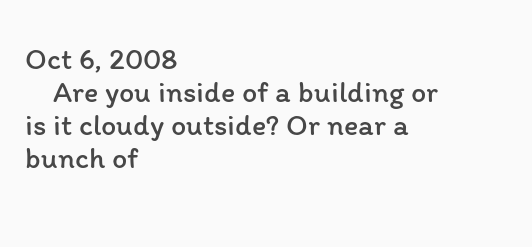Oct 6, 2008
    Are you inside of a building or is it cloudy outside? Or near a bunch of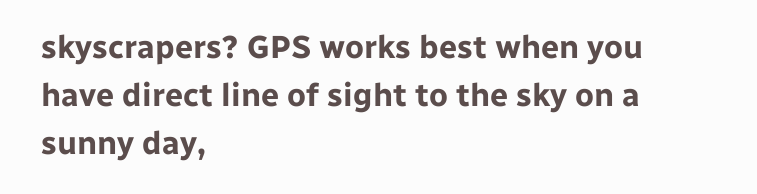skyscrapers? GPS works best when you have direct line of sight to the sky on a sunny day,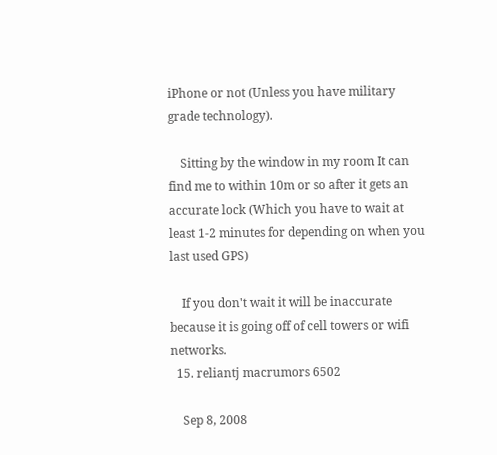iPhone or not (Unless you have military grade technology).

    Sitting by the window in my room It can find me to within 10m or so after it gets an accurate lock (Which you have to wait at least 1-2 minutes for depending on when you last used GPS)

    If you don't wait it will be inaccurate because it is going off of cell towers or wifi networks.
  15. reliantj macrumors 6502

    Sep 8, 2008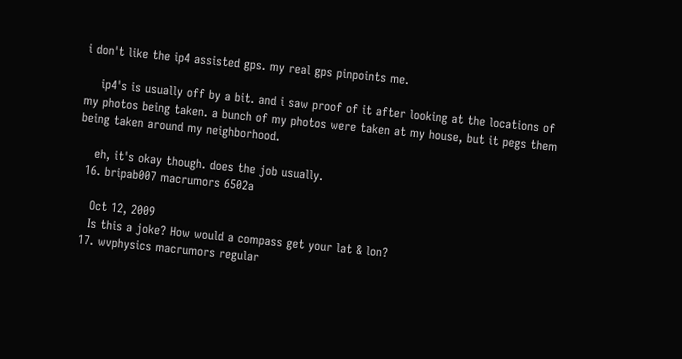i don't like the ip4 assisted gps. my real gps pinpoints me.

    ip4's is usually off by a bit. and i saw proof of it after looking at the locations of my photos being taken. a bunch of my photos were taken at my house, but it pegs them being taken around my neighborhood.

    eh, it's okay though. does the job usually.
  16. bripab007 macrumors 6502a

    Oct 12, 2009
    Is this a joke? How would a compass get your lat & lon?
  17. wvphysics macrumors regular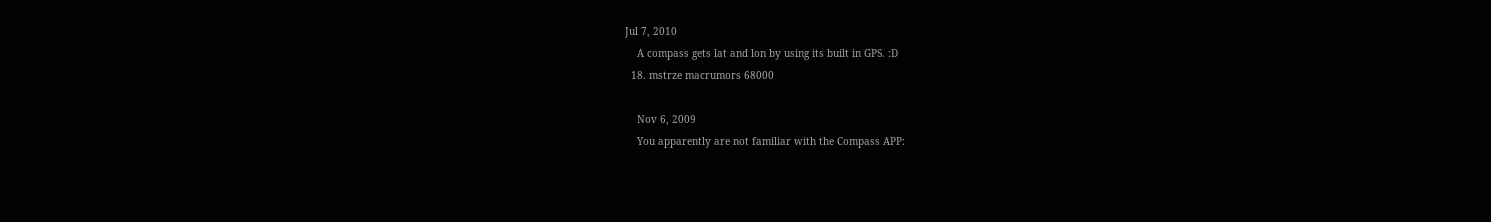Jul 7, 2010
    A compass gets lat and lon by using its built in GPS. :D
  18. mstrze macrumors 68000

    Nov 6, 2009
    You apparently are not familiar with the Compass APP: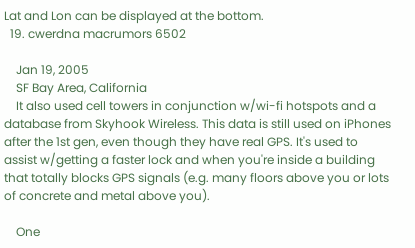Lat and Lon can be displayed at the bottom.
  19. cwerdna macrumors 6502

    Jan 19, 2005
    SF Bay Area, California
    It also used cell towers in conjunction w/wi-fi hotspots and a database from Skyhook Wireless. This data is still used on iPhones after the 1st gen, even though they have real GPS. It's used to assist w/getting a faster lock and when you're inside a building that totally blocks GPS signals (e.g. many floors above you or lots of concrete and metal above you).

    One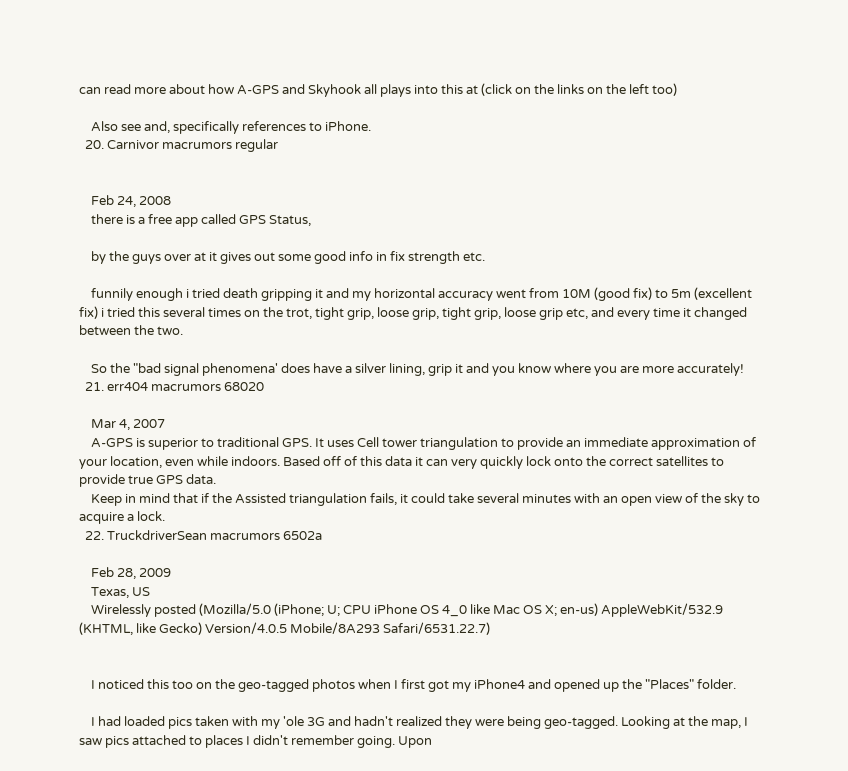can read more about how A-GPS and Skyhook all plays into this at (click on the links on the left too)

    Also see and, specifically references to iPhone.
  20. Carnivor macrumors regular


    Feb 24, 2008
    there is a free app called GPS Status,

    by the guys over at it gives out some good info in fix strength etc.

    funnily enough i tried death gripping it and my horizontal accuracy went from 10M (good fix) to 5m (excellent fix) i tried this several times on the trot, tight grip, loose grip, tight grip, loose grip etc, and every time it changed between the two.

    So the "bad signal phenomena' does have a silver lining, grip it and you know where you are more accurately!
  21. err404 macrumors 68020

    Mar 4, 2007
    A-GPS is superior to traditional GPS. It uses Cell tower triangulation to provide an immediate approximation of your location, even while indoors. Based off of this data it can very quickly lock onto the correct satellites to provide true GPS data.
    Keep in mind that if the Assisted triangulation fails, it could take several minutes with an open view of the sky to acquire a lock.
  22. TruckdriverSean macrumors 6502a

    Feb 28, 2009
    Texas, US
    Wirelessly posted (Mozilla/5.0 (iPhone; U; CPU iPhone OS 4_0 like Mac OS X; en-us) AppleWebKit/532.9 (KHTML, like Gecko) Version/4.0.5 Mobile/8A293 Safari/6531.22.7)


    I noticed this too on the geo-tagged photos when I first got my iPhone4 and opened up the "Places" folder.

    I had loaded pics taken with my 'ole 3G and hadn't realized they were being geo-tagged. Looking at the map, I saw pics attached to places I didn't remember going. Upon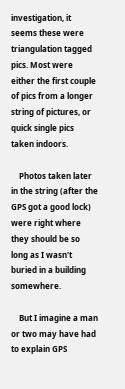investigation, it seems these were triangulation tagged pics. Most were either the first couple of pics from a longer string of pictures, or quick single pics taken indoors.

    Photos taken later in the string (after the GPS got a good lock) were right where they should be so long as I wasn't buried in a building somewhere.

    But I imagine a man or two may have had to explain GPS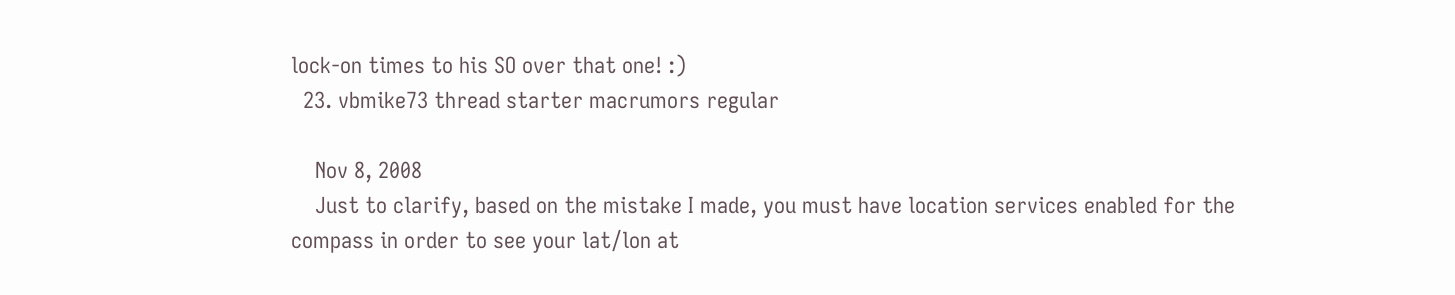lock-on times to his SO over that one! :)
  23. vbmike73 thread starter macrumors regular

    Nov 8, 2008
    Just to clarify, based on the mistake I made, you must have location services enabled for the compass in order to see your lat/lon at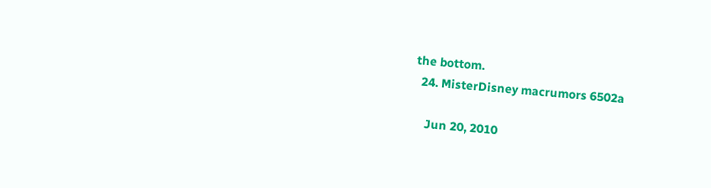the bottom.
  24. MisterDisney macrumors 6502a

    Jun 20, 2010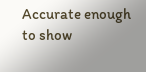Accurate enough to show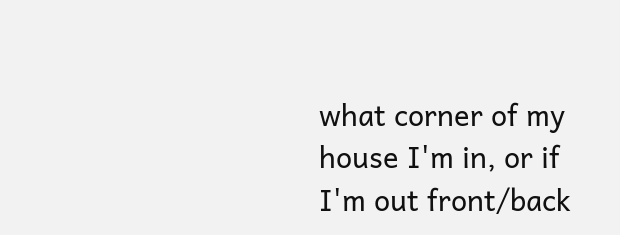what corner of my house I'm in, or if I'm out front/back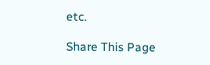etc.

Share This Page